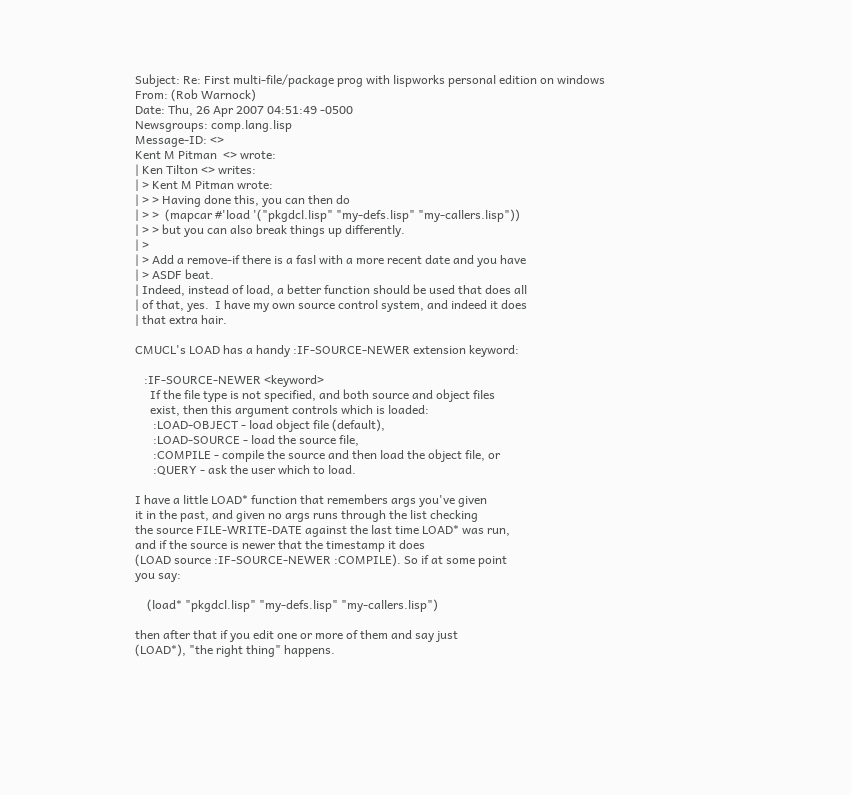Subject: Re: First multi-file/package prog with lispworks personal edition on windows
From: (Rob Warnock)
Date: Thu, 26 Apr 2007 04:51:49 -0500
Newsgroups: comp.lang.lisp
Message-ID: <>
Kent M Pitman  <> wrote:
| Ken Tilton <> writes:
| > Kent M Pitman wrote:
| > > Having done this, you can then do
| > >  (mapcar #'load '("pkgdcl.lisp" "my-defs.lisp" "my-callers.lisp"))
| > > but you can also break things up differently.
| >
| > Add a remove-if there is a fasl with a more recent date and you have
| > ASDF beat.
| Indeed, instead of load, a better function should be used that does all
| of that, yes.  I have my own source control system, and indeed it does
| that extra hair.

CMUCL's LOAD has a handy :IF-SOURCE-NEWER extension keyword:

   :IF-SOURCE-NEWER <keyword>
     If the file type is not specified, and both source and object files
     exist, then this argument controls which is loaded:
      :LOAD-OBJECT - load object file (default),
      :LOAD-SOURCE - load the source file,
      :COMPILE - compile the source and then load the object file, or
      :QUERY - ask the user which to load.

I have a little LOAD* function that remembers args you've given
it in the past, and given no args runs through the list checking
the source FILE-WRITE-DATE against the last time LOAD* was run,
and if the source is newer that the timestamp it does
(LOAD source :IF-SOURCE-NEWER :COMPILE). So if at some point
you say:

    (load* "pkgdcl.lisp" "my-defs.lisp" "my-callers.lisp")

then after that if you edit one or more of them and say just
(LOAD*), "the right thing" happens.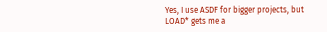Yes, I use ASDF for bigger projects, but LOAD* gets me a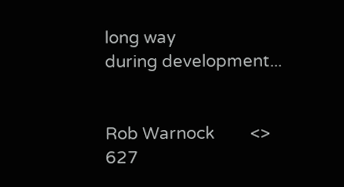long way
during development...


Rob Warnock         <>
627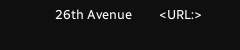26th Avenue         <URL:>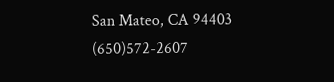San Mateo, CA 94403     (650)572-2607